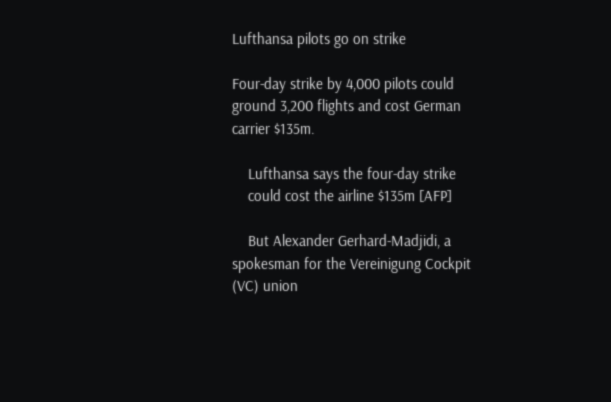Lufthansa pilots go on strike

Four-day strike by 4,000 pilots could ground 3,200 flights and cost German carrier $135m.

    Lufthansa says the four-day strike
    could cost the airline $135m [AFP]

    But Alexander Gerhard-Madjidi, a spokesman for the Vereinigung Cockpit (VC) union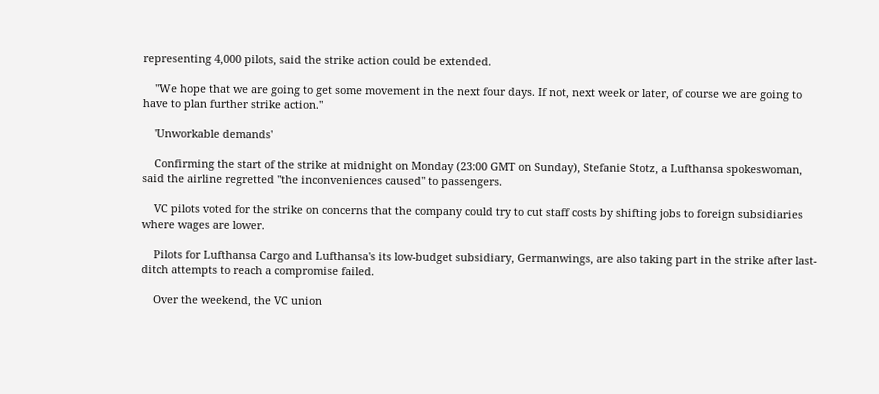representing 4,000 pilots, said the strike action could be extended.

    "We hope that we are going to get some movement in the next four days. If not, next week or later, of course we are going to have to plan further strike action."

    'Unworkable demands'

    Confirming the start of the strike at midnight on Monday (23:00 GMT on Sunday), Stefanie Stotz, a Lufthansa spokeswoman, said the airline regretted "the inconveniences caused" to passengers.

    VC pilots voted for the strike on concerns that the company could try to cut staff costs by shifting jobs to foreign subsidiaries where wages are lower.

    Pilots for Lufthansa Cargo and Lufthansa's its low-budget subsidiary, Germanwings, are also taking part in the strike after last-ditch attempts to reach a compromise failed.

    Over the weekend, the VC union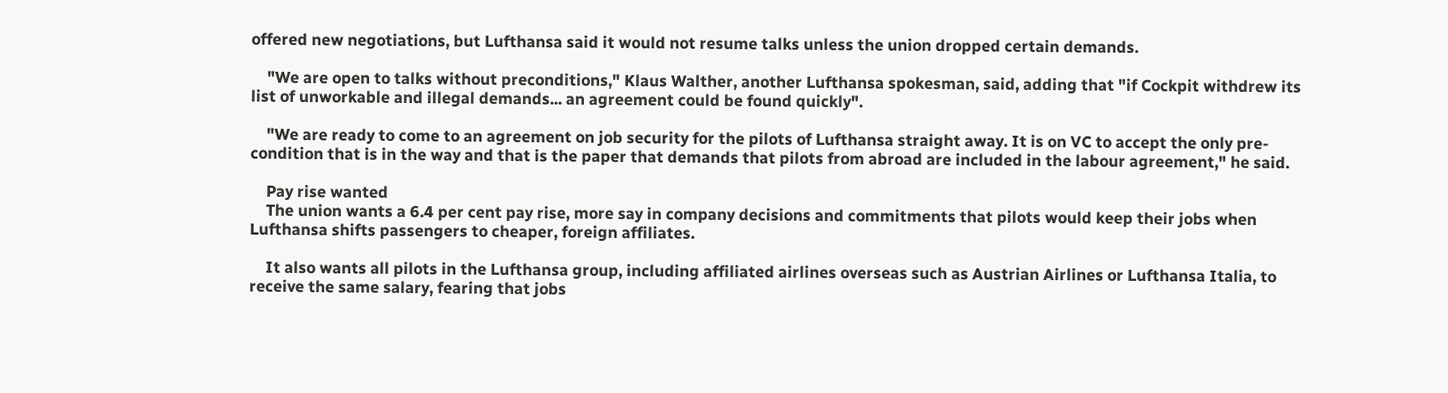offered new negotiations, but Lufthansa said it would not resume talks unless the union dropped certain demands.

    "We are open to talks without preconditions," Klaus Walther, another Lufthansa spokesman, said, adding that "if Cockpit withdrew its list of unworkable and illegal demands... an agreement could be found quickly".

    "We are ready to come to an agreement on job security for the pilots of Lufthansa straight away. It is on VC to accept the only pre-condition that is in the way and that is the paper that demands that pilots from abroad are included in the labour agreement," he said.

    Pay rise wanted
    The union wants a 6.4 per cent pay rise, more say in company decisions and commitments that pilots would keep their jobs when Lufthansa shifts passengers to cheaper, foreign affiliates.

    It also wants all pilots in the Lufthansa group, including affiliated airlines overseas such as Austrian Airlines or Lufthansa Italia, to receive the same salary, fearing that jobs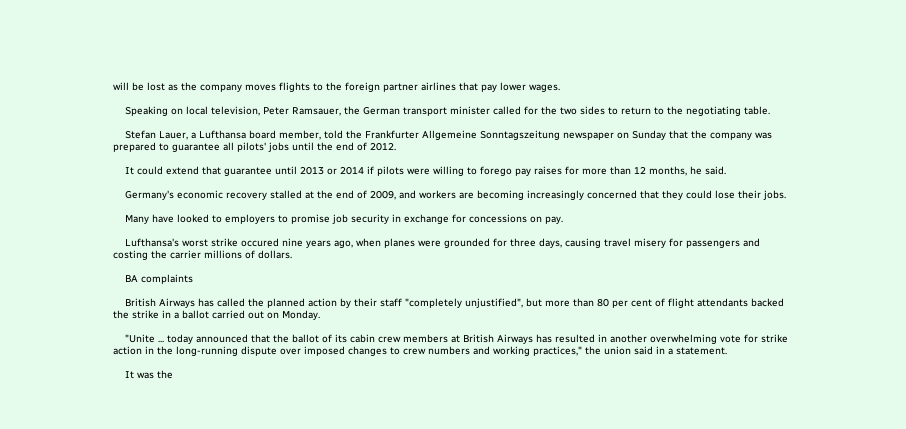will be lost as the company moves flights to the foreign partner airlines that pay lower wages.

    Speaking on local television, Peter Ramsauer, the German transport minister called for the two sides to return to the negotiating table.

    Stefan Lauer, a Lufthansa board member, told the Frankfurter Allgemeine Sonntagszeitung newspaper on Sunday that the company was prepared to guarantee all pilots' jobs until the end of 2012.

    It could extend that guarantee until 2013 or 2014 if pilots were willing to forego pay raises for more than 12 months, he said.

    Germany's economic recovery stalled at the end of 2009, and workers are becoming increasingly concerned that they could lose their jobs.

    Many have looked to employers to promise job security in exchange for concessions on pay.

    Lufthansa's worst strike occured nine years ago, when planes were grounded for three days, causing travel misery for passengers and costing the carrier millions of dollars.

    BA complaints

    British Airways has called the planned action by their staff "completely unjustified", but more than 80 per cent of flight attendants backed the strike in a ballot carried out on Monday.

    "Unite ... today announced that the ballot of its cabin crew members at British Airways has resulted in another overwhelming vote for strike action in the long-running dispute over imposed changes to crew numbers and working practices," the union said in a statement.

    It was the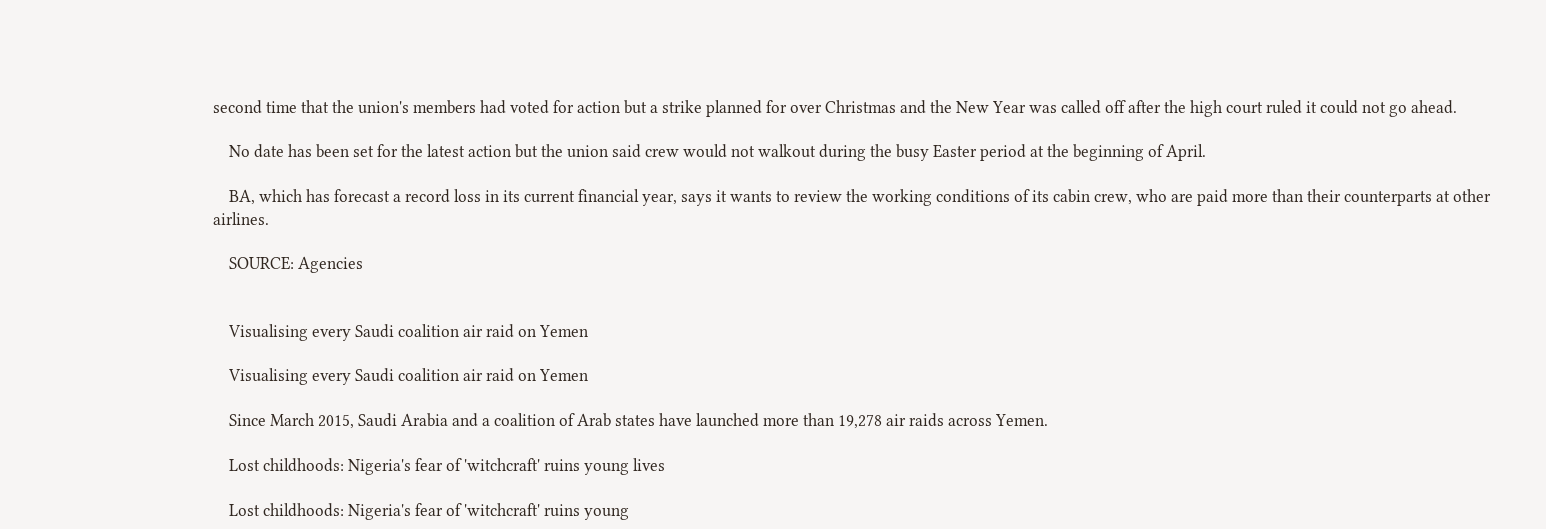second time that the union's members had voted for action but a strike planned for over Christmas and the New Year was called off after the high court ruled it could not go ahead.

    No date has been set for the latest action but the union said crew would not walkout during the busy Easter period at the beginning of April.

    BA, which has forecast a record loss in its current financial year, says it wants to review the working conditions of its cabin crew, who are paid more than their counterparts at other airlines.

    SOURCE: Agencies


    Visualising every Saudi coalition air raid on Yemen

    Visualising every Saudi coalition air raid on Yemen

    Since March 2015, Saudi Arabia and a coalition of Arab states have launched more than 19,278 air raids across Yemen.

    Lost childhoods: Nigeria's fear of 'witchcraft' ruins young lives

    Lost childhoods: Nigeria's fear of 'witchcraft' ruins young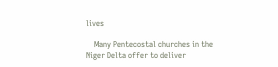lives

    Many Pentecostal churches in the Niger Delta offer to deliver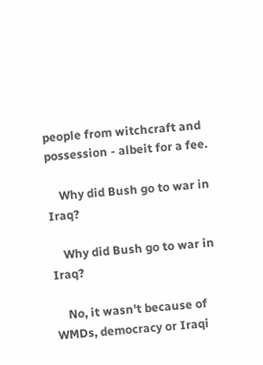people from witchcraft and possession - albeit for a fee.

    Why did Bush go to war in Iraq?

    Why did Bush go to war in Iraq?

    No, it wasn't because of WMDs, democracy or Iraqi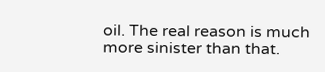oil. The real reason is much more sinister than that.